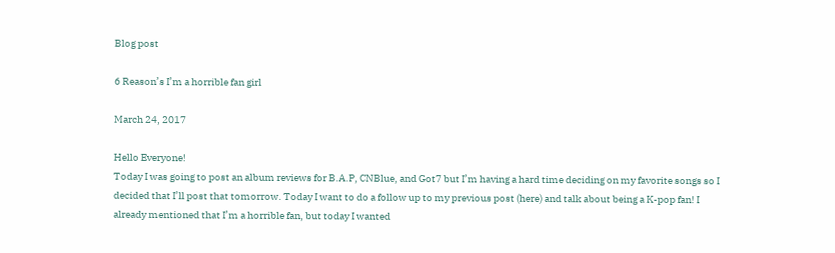Blog post

6 Reason’s I’m a horrible fan girl

March 24, 2017

Hello Everyone!
Today I was going to post an album reviews for B.A.P, CNBlue, and Got7 but I’m having a hard time deciding on my favorite songs so I decided that I’ll post that tomorrow. Today I want to do a follow up to my previous post (here) and talk about being a K-pop fan! I already mentioned that I’m a horrible fan, but today I wanted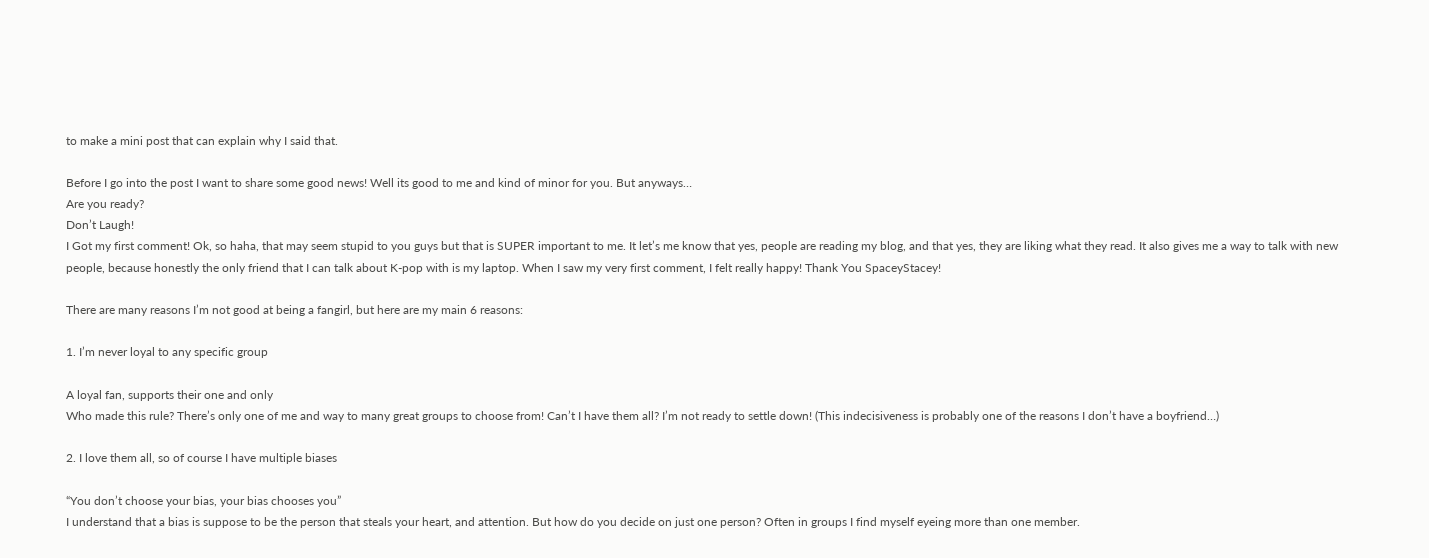to make a mini post that can explain why I said that.

Before I go into the post I want to share some good news! Well its good to me and kind of minor for you. But anyways…
Are you ready?
Don’t Laugh!
I Got my first comment! Ok, so haha, that may seem stupid to you guys but that is SUPER important to me. It let’s me know that yes, people are reading my blog, and that yes, they are liking what they read. It also gives me a way to talk with new people, because honestly the only friend that I can talk about K-pop with is my laptop. When I saw my very first comment, I felt really happy! Thank You SpaceyStacey!

There are many reasons I’m not good at being a fangirl, but here are my main 6 reasons:

1. I’m never loyal to any specific group

A loyal fan, supports their one and only
Who made this rule? There’s only one of me and way to many great groups to choose from! Can’t I have them all? I’m not ready to settle down! (This indecisiveness is probably one of the reasons I don’t have a boyfriend…)

2. I love them all, so of course I have multiple biases

“You don’t choose your bias, your bias chooses you”
I understand that a bias is suppose to be the person that steals your heart, and attention. But how do you decide on just one person? Often in groups I find myself eyeing more than one member.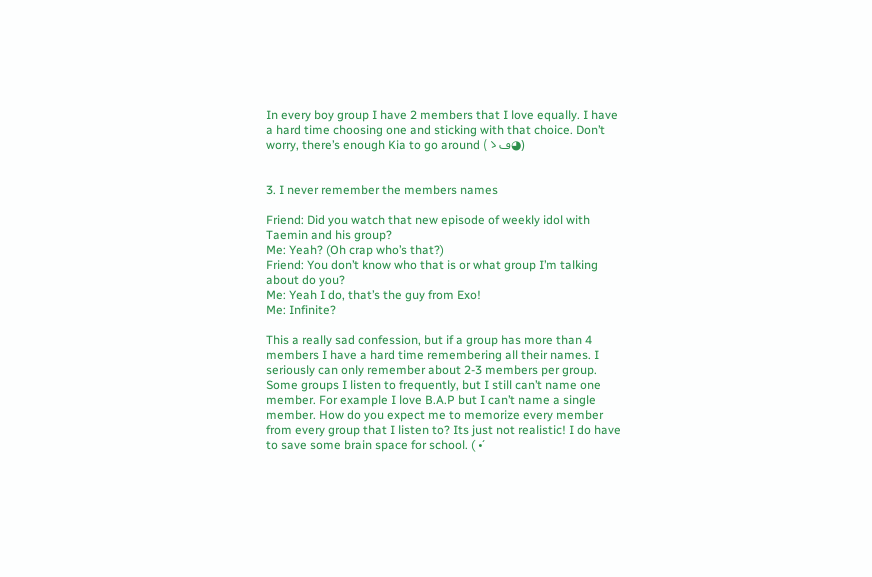In every boy group I have 2 members that I love equally. I have a hard time choosing one and sticking with that choice. Don’t worry, there’s enough Kia to go around (ゝڡ◕)


3. I never remember the members names

Friend: Did you watch that new episode of weekly idol with Taemin and his group?
Me: Yeah? (Oh crap who’s that?)
Friend: You don’t know who that is or what group I’m talking about do you?
Me: Yeah I do, that’s the guy from Exo!
Me: Infinite?

This a really sad confession, but if a group has more than 4 members I have a hard time remembering all their names. I seriously can only remember about 2-3 members per group. Some groups I listen to frequently, but I still can’t name one member. For example I love B.A.P but I can’t name a single member. How do you expect me to memorize every member from every group that I listen to? Its just not realistic! I do have to save some brain space for school. ( •́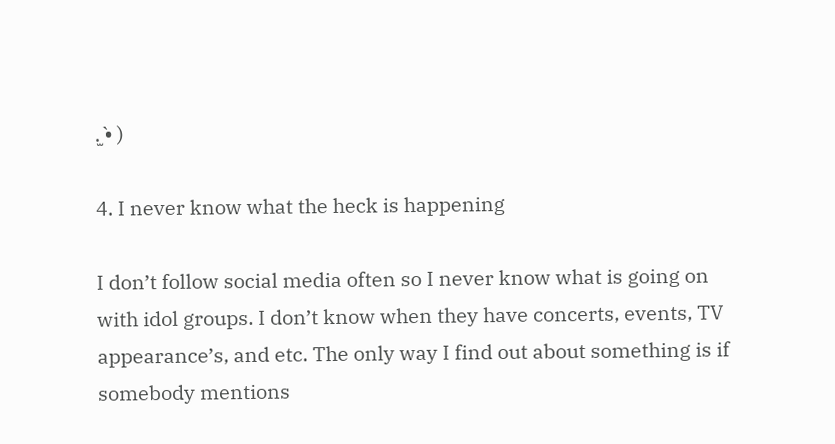.̫ •̀ )

4. I never know what the heck is happening

I don’t follow social media often so I never know what is going on with idol groups. I don’t know when they have concerts, events, TV appearance’s, and etc. The only way I find out about something is if somebody mentions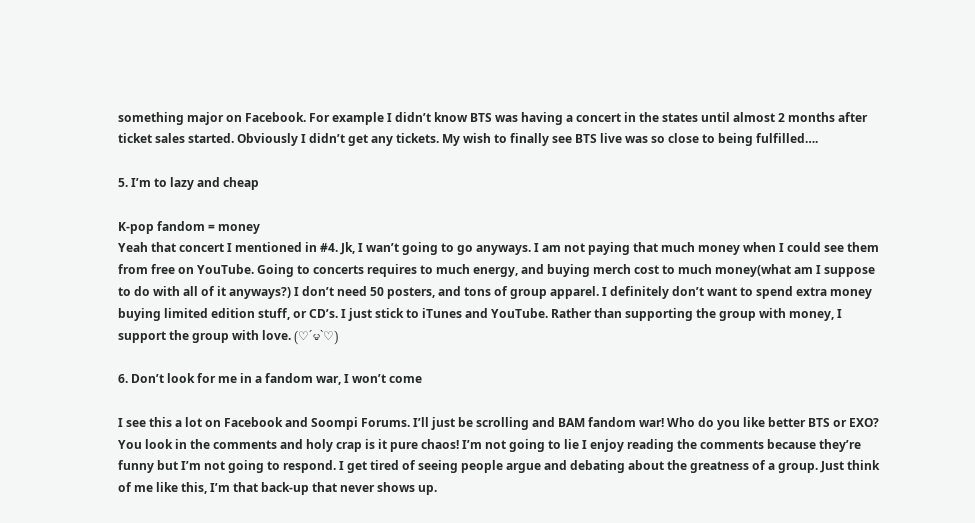something major on Facebook. For example I didn’t know BTS was having a concert in the states until almost 2 months after ticket sales started. Obviously I didn’t get any tickets. My wish to finally see BTS live was so close to being fulfilled….

5. I’m to lazy and cheap

K-pop fandom = money
Yeah that concert I mentioned in #4. Jk, I wan’t going to go anyways. I am not paying that much money when I could see them from free on YouTube. Going to concerts requires to much energy, and buying merch cost to much money(what am I suppose to do with all of it anyways?) I don’t need 50 posters, and tons of group apparel. I definitely don’t want to spend extra money buying limited edition stuff, or CD’s. I just stick to iTunes and YouTube. Rather than supporting the group with money, I support the group with love. (♡´౪`♡)

6. Don’t look for me in a fandom war, I won’t come

I see this a lot on Facebook and Soompi Forums. I’ll just be scrolling and BAM fandom war! Who do you like better BTS or EXO? You look in the comments and holy crap is it pure chaos! I’m not going to lie I enjoy reading the comments because they’re funny but I’m not going to respond. I get tired of seeing people argue and debating about the greatness of a group. Just think of me like this, I’m that back-up that never shows up.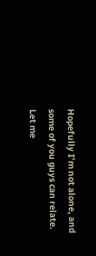Hopefully I’m not alone, and some of you guys can relate. Let me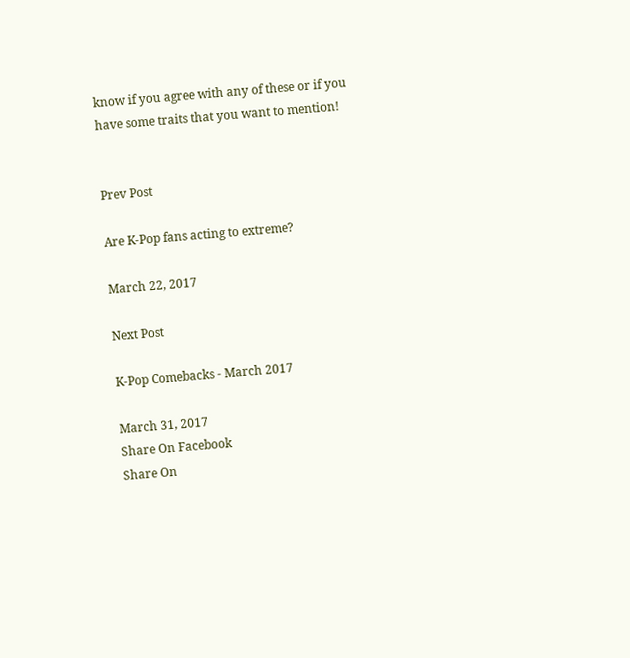know if you agree with any of these or if you have some traits that you want to mention!


Prev Post

Are K-Pop fans acting to extreme?

March 22, 2017

Next Post

K-Pop Comebacks - March 2017

March 31, 2017
Share On Facebook
Share On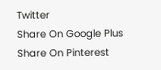Twitter
Share On Google Plus
Share On Pinterest